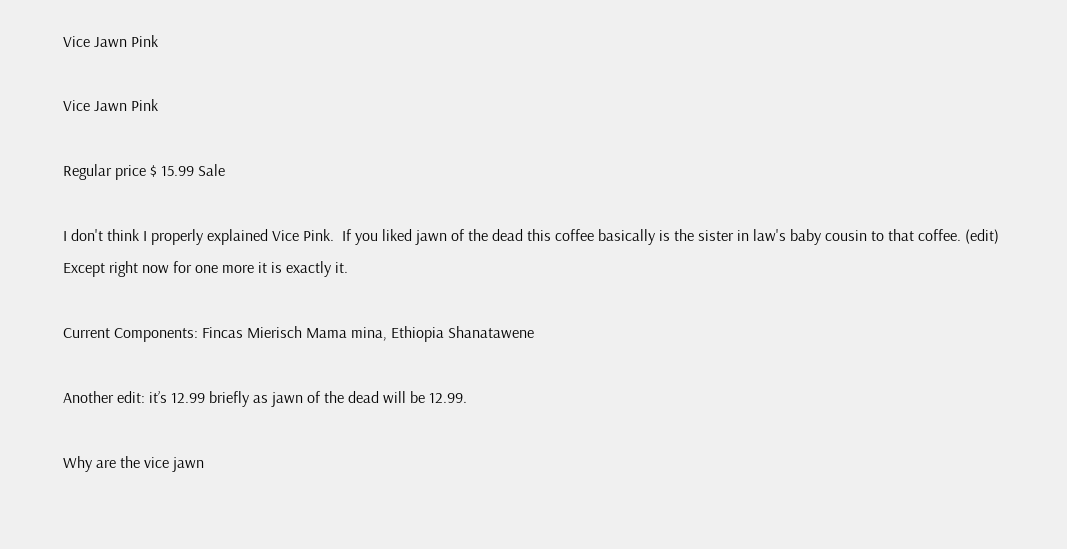Vice Jawn Pink

Vice Jawn Pink

Regular price $ 15.99 Sale

I don't think I properly explained Vice Pink.  If you liked jawn of the dead this coffee basically is the sister in law's baby cousin to that coffee. (edit) Except right now for one more it is exactly it.

Current Components: Fincas Mierisch Mama mina, Ethiopia Shanatawene

Another edit: it’s 12.99 briefly as jawn of the dead will be 12.99.

Why are the vice jawn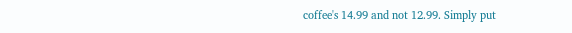coffee's 14.99 and not 12.99. Simply put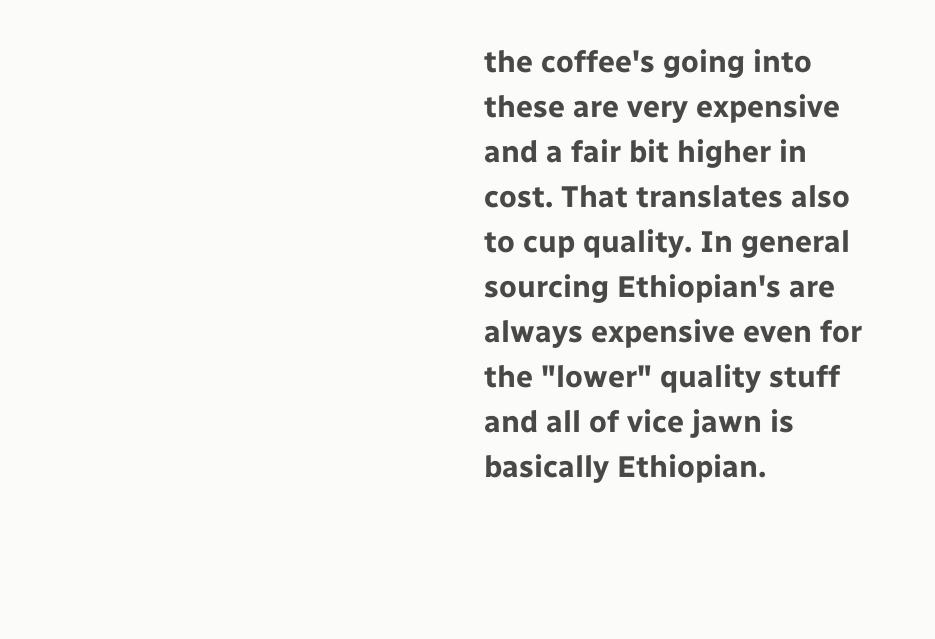the coffee's going into these are very expensive and a fair bit higher in cost. That translates also to cup quality. In general sourcing Ethiopian's are always expensive even for the "lower" quality stuff and all of vice jawn is basically Ethiopian.